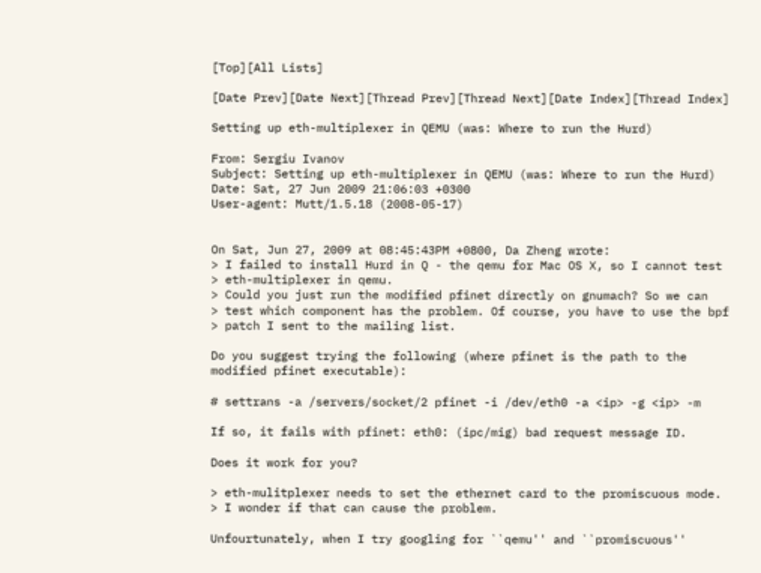[Top][All Lists]

[Date Prev][Date Next][Thread Prev][Thread Next][Date Index][Thread Index]

Setting up eth-multiplexer in QEMU (was: Where to run the Hurd)

From: Sergiu Ivanov
Subject: Setting up eth-multiplexer in QEMU (was: Where to run the Hurd)
Date: Sat, 27 Jun 2009 21:06:03 +0300
User-agent: Mutt/1.5.18 (2008-05-17)


On Sat, Jun 27, 2009 at 08:45:43PM +0800, Da Zheng wrote:
> I failed to install Hurd in Q - the qemu for Mac OS X, so I cannot test
> eth-multiplexer in qemu.
> Could you just run the modified pfinet directly on gnumach? So we can
> test which component has the problem. Of course, you have to use the bpf
> patch I sent to the mailing list.

Do you suggest trying the following (where pfinet is the path to the
modified pfinet executable):

# settrans -a /servers/socket/2 pfinet -i /dev/eth0 -a <ip> -g <ip> -m

If so, it fails with pfinet: eth0: (ipc/mig) bad request message ID.

Does it work for you?

> eth-mulitplexer needs to set the ethernet card to the promiscuous mode.
> I wonder if that can cause the problem.

Unfourtunately, when I try googling for ``qemu'' and ``promiscuous''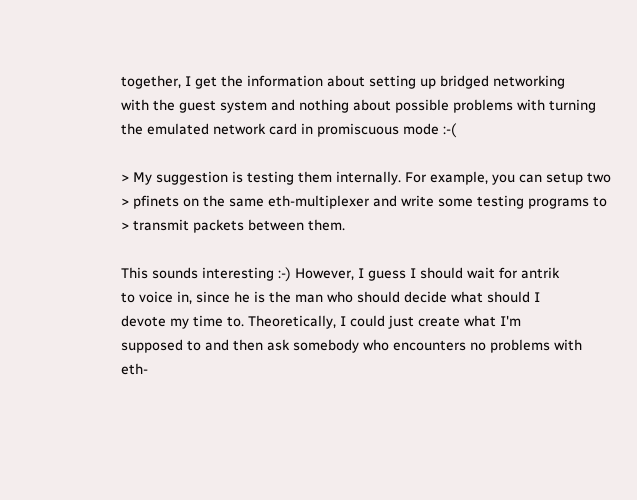together, I get the information about setting up bridged networking
with the guest system and nothing about possible problems with turning
the emulated network card in promiscuous mode :-(

> My suggestion is testing them internally. For example, you can setup two
> pfinets on the same eth-multiplexer and write some testing programs to
> transmit packets between them.

This sounds interesting :-) However, I guess I should wait for antrik
to voice in, since he is the man who should decide what should I
devote my time to. Theoretically, I could just create what I'm
supposed to and then ask somebody who encounters no problems with
eth-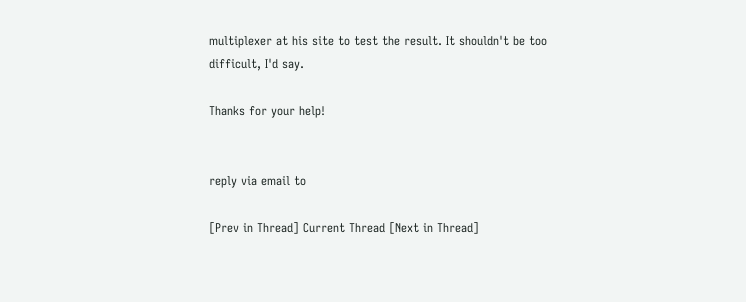multiplexer at his site to test the result. It shouldn't be too
difficult, I'd say.

Thanks for your help!


reply via email to

[Prev in Thread] Current Thread [Next in Thread]